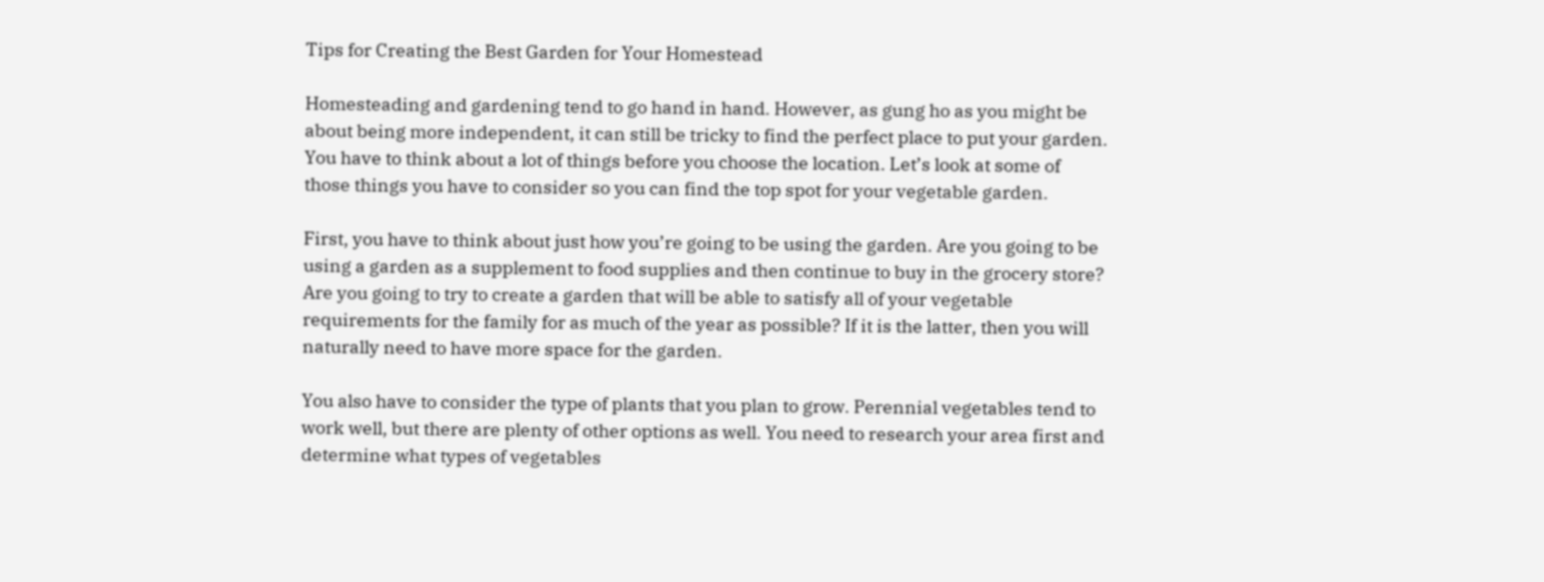Tips for Creating the Best Garden for Your Homestead

Homesteading and gardening tend to go hand in hand. However, as gung ho as you might be about being more independent, it can still be tricky to find the perfect place to put your garden. You have to think about a lot of things before you choose the location. Let’s look at some of those things you have to consider so you can find the top spot for your vegetable garden.

First, you have to think about just how you’re going to be using the garden. Are you going to be using a garden as a supplement to food supplies and then continue to buy in the grocery store? Are you going to try to create a garden that will be able to satisfy all of your vegetable requirements for the family for as much of the year as possible? If it is the latter, then you will naturally need to have more space for the garden.

You also have to consider the type of plants that you plan to grow. Perennial vegetables tend to work well, but there are plenty of other options as well. You need to research your area first and determine what types of vegetables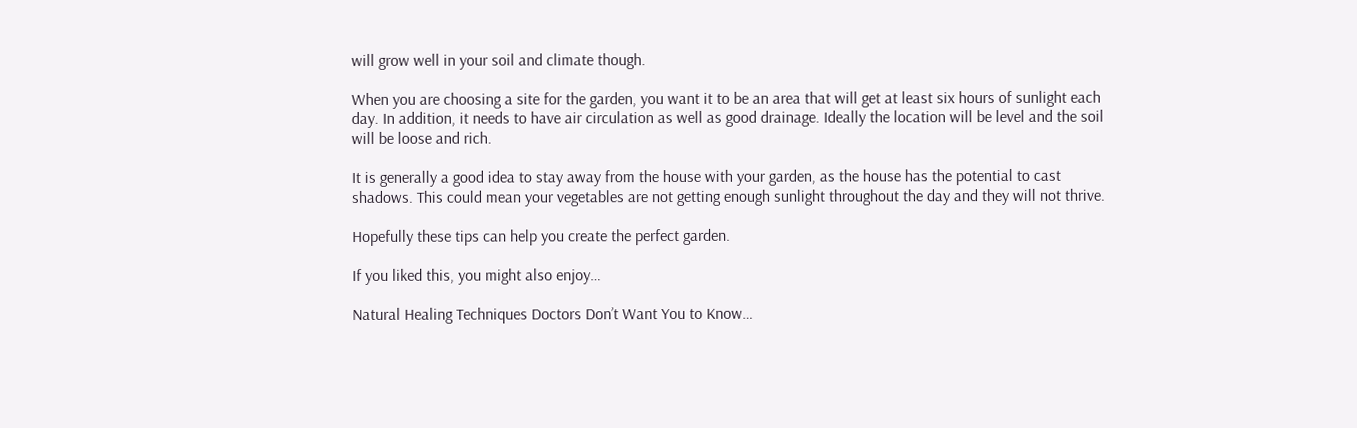will grow well in your soil and climate though.

When you are choosing a site for the garden, you want it to be an area that will get at least six hours of sunlight each day. In addition, it needs to have air circulation as well as good drainage. Ideally the location will be level and the soil will be loose and rich.

It is generally a good idea to stay away from the house with your garden, as the house has the potential to cast shadows. This could mean your vegetables are not getting enough sunlight throughout the day and they will not thrive.

Hopefully these tips can help you create the perfect garden.

If you liked this, you might also enjoy…

Natural Healing Techniques Doctors Don’t Want You to Know…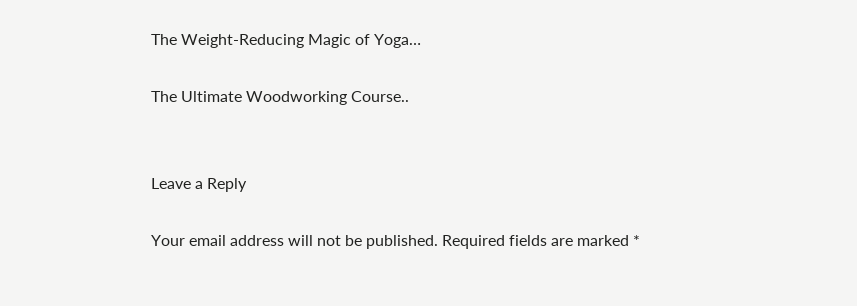The Weight-Reducing Magic of Yoga…

The Ultimate Woodworking Course..


Leave a Reply

Your email address will not be published. Required fields are marked *